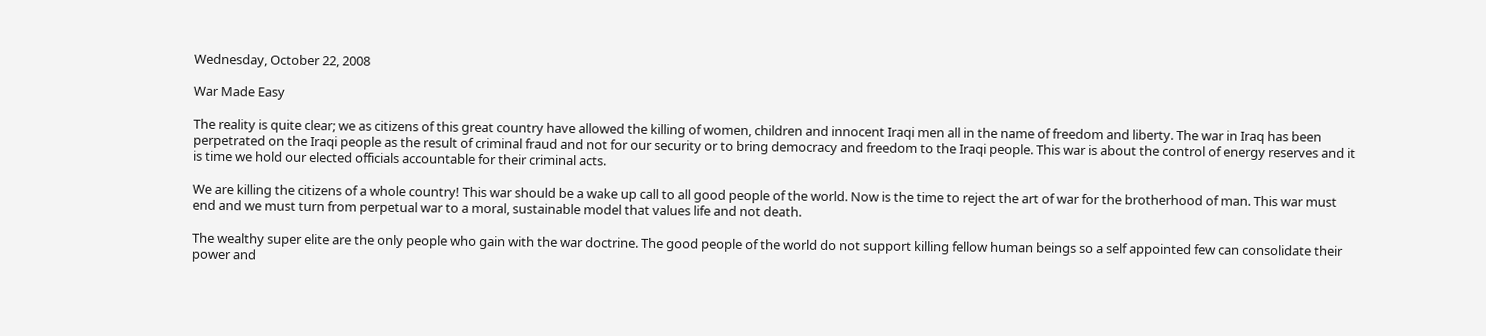Wednesday, October 22, 2008

War Made Easy

The reality is quite clear; we as citizens of this great country have allowed the killing of women, children and innocent Iraqi men all in the name of freedom and liberty. The war in Iraq has been perpetrated on the Iraqi people as the result of criminal fraud and not for our security or to bring democracy and freedom to the Iraqi people. This war is about the control of energy reserves and it is time we hold our elected officials accountable for their criminal acts.

We are killing the citizens of a whole country! This war should be a wake up call to all good people of the world. Now is the time to reject the art of war for the brotherhood of man. This war must end and we must turn from perpetual war to a moral, sustainable model that values life and not death.

The wealthy super elite are the only people who gain with the war doctrine. The good people of the world do not support killing fellow human beings so a self appointed few can consolidate their power and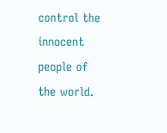control the innocent people of the world.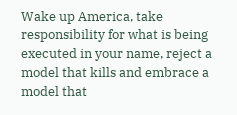Wake up America, take responsibility for what is being executed in your name, reject a model that kills and embrace a model that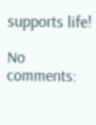supports life!

No comments: